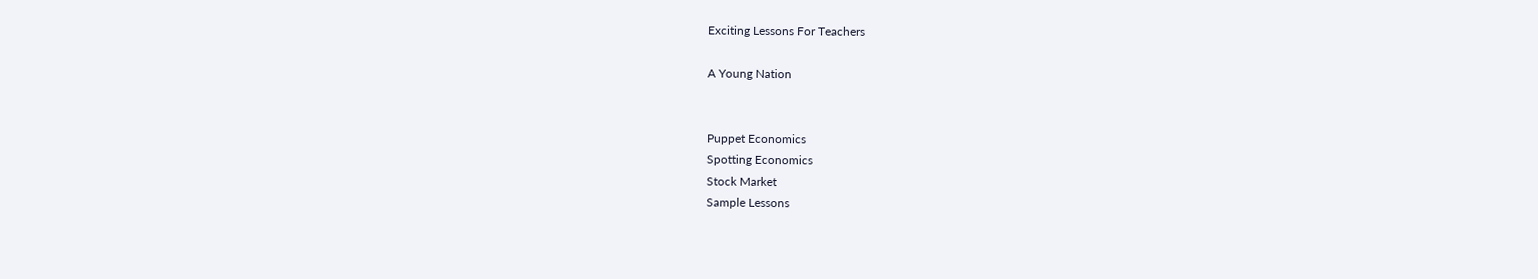Exciting Lessons For Teachers

A Young Nation


Puppet Economics
Spotting Economics
Stock Market
Sample Lessons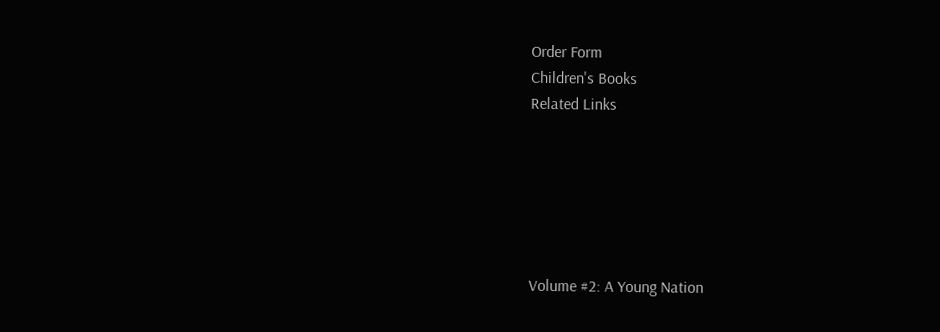Order Form
Children's Books
Related Links






Volume #2: A Young Nation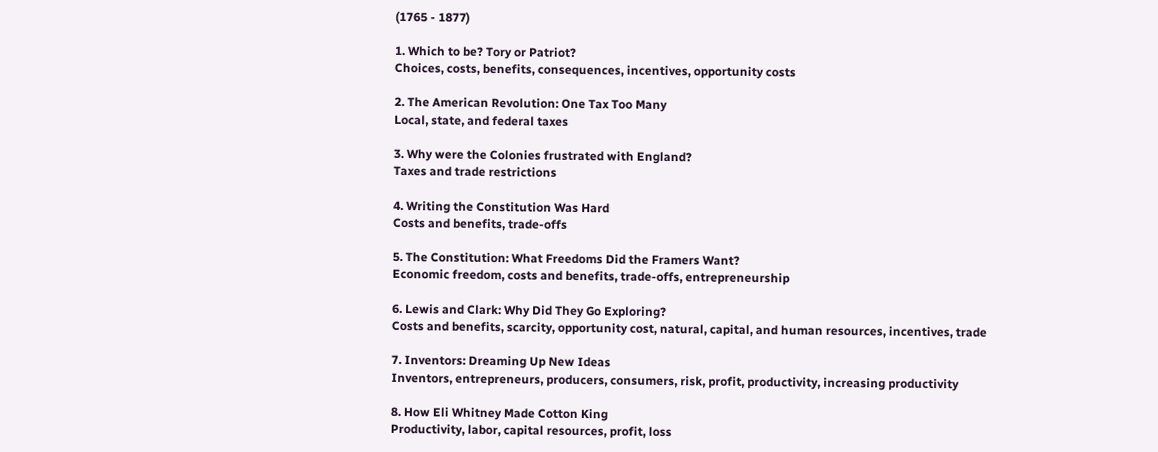(1765 - 1877)

1. Which to be? Tory or Patriot?
Choices, costs, benefits, consequences, incentives, opportunity costs

2. The American Revolution: One Tax Too Many
Local, state, and federal taxes

3. Why were the Colonies frustrated with England?
Taxes and trade restrictions

4. Writing the Constitution Was Hard
Costs and benefits, trade-offs

5. The Constitution: What Freedoms Did the Framers Want?
Economic freedom, costs and benefits, trade-offs, entrepreneurship

6. Lewis and Clark: Why Did They Go Exploring?
Costs and benefits, scarcity, opportunity cost, natural, capital, and human resources, incentives, trade

7. Inventors: Dreaming Up New Ideas
Inventors, entrepreneurs, producers, consumers, risk, profit, productivity, increasing productivity

8. How Eli Whitney Made Cotton King
Productivity, labor, capital resources, profit, loss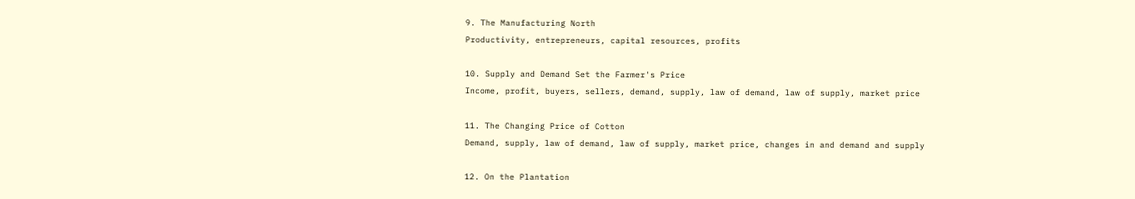9. The Manufacturing North
Productivity, entrepreneurs, capital resources, profits

10. Supply and Demand Set the Farmer's Price
Income, profit, buyers, sellers, demand, supply, law of demand, law of supply, market price

11. The Changing Price of Cotton
Demand, supply, law of demand, law of supply, market price, changes in and demand and supply

12. On the Plantation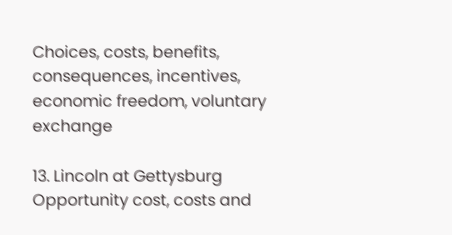Choices, costs, benefits, consequences, incentives, economic freedom, voluntary exchange

13. Lincoln at Gettysburg
Opportunity cost, costs and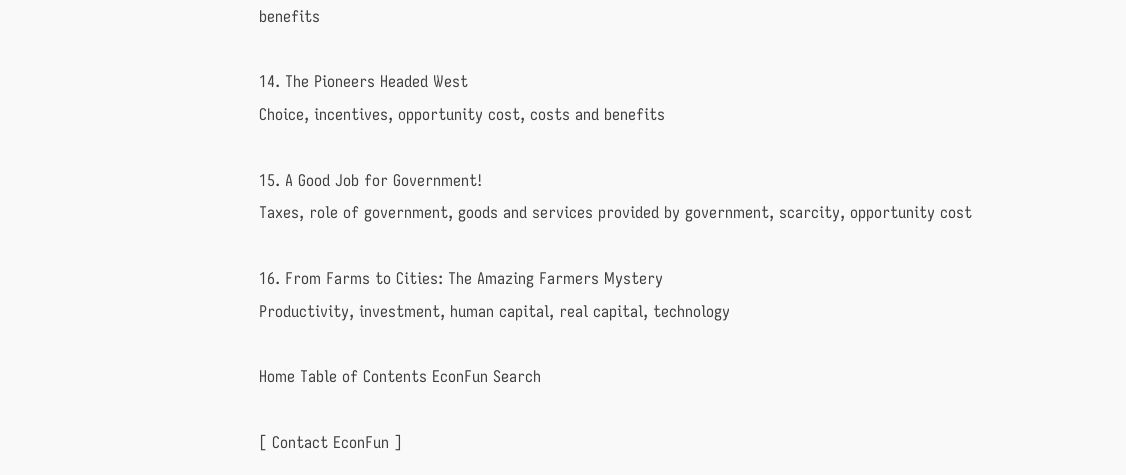benefits

14. The Pioneers Headed West
Choice, incentives, opportunity cost, costs and benefits

15. A Good Job for Government!
Taxes, role of government, goods and services provided by government, scarcity, opportunity cost

16. From Farms to Cities: The Amazing Farmers Mystery
Productivity, investment, human capital, real capital, technology

Home Table of Contents EconFun Search

[ Contact EconFun ]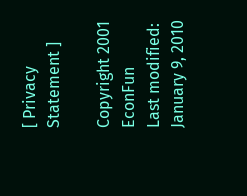[ Privacy Statement ]

Copyright 2001 EconFun
Last modified: January 9, 2010